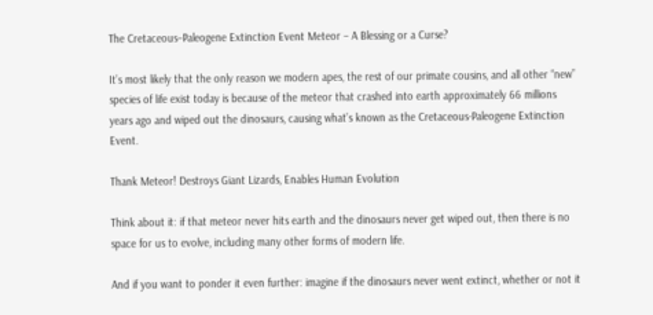The Cretaceous–Paleogene Extinction Event Meteor – A Blessing or a Curse?

It’s most likely that the only reason we modern apes, the rest of our primate cousins, and all other “new” species of life exist today is because of the meteor that crashed into earth approximately 66 millions years ago and wiped out the dinosaurs, causing what’s known as the Cretaceous-Paleogene Extinction Event.

Thank Meteor! Destroys Giant Lizards, Enables Human Evolution

Think about it: if that meteor never hits earth and the dinosaurs never get wiped out, then there is no space for us to evolve, including many other forms of modern life.

And if you want to ponder it even further: imagine if the dinosaurs never went extinct, whether or not it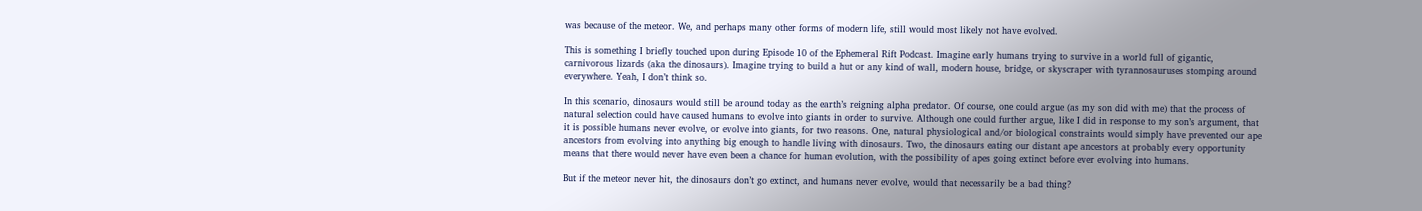was because of the meteor. We, and perhaps many other forms of modern life, still would most likely not have evolved.

This is something I briefly touched upon during Episode 10 of the Ephemeral Rift Podcast. Imagine early humans trying to survive in a world full of gigantic, carnivorous lizards (aka the dinosaurs). Imagine trying to build a hut or any kind of wall, modern house, bridge, or skyscraper with tyrannosauruses stomping around everywhere. Yeah, I don’t think so.

In this scenario, dinosaurs would still be around today as the earth’s reigning alpha predator. Of course, one could argue (as my son did with me) that the process of natural selection could have caused humans to evolve into giants in order to survive. Although one could further argue, like I did in response to my son’s argument, that it is possible humans never evolve, or evolve into giants, for two reasons. One, natural physiological and/or biological constraints would simply have prevented our ape ancestors from evolving into anything big enough to handle living with dinosaurs. Two, the dinosaurs eating our distant ape ancestors at probably every opportunity means that there would never have even been a chance for human evolution, with the possibility of apes going extinct before ever evolving into humans.

But if the meteor never hit, the dinosaurs don’t go extinct, and humans never evolve, would that necessarily be a bad thing?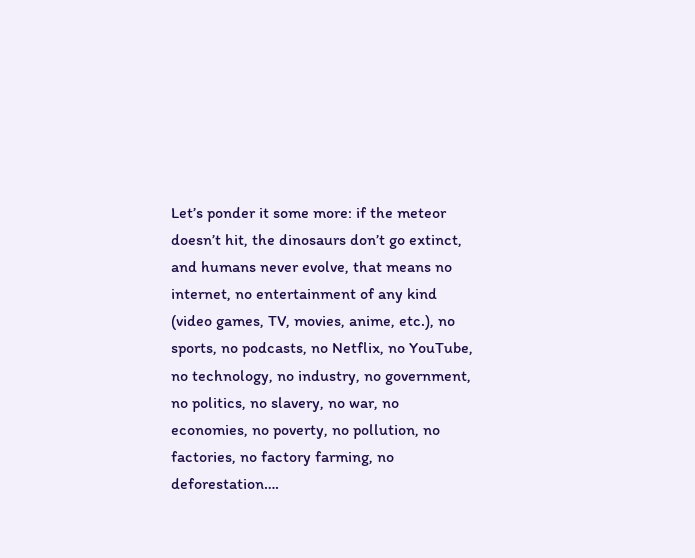Let’s ponder it some more: if the meteor doesn’t hit, the dinosaurs don’t go extinct, and humans never evolve, that means no internet, no entertainment of any kind (video games, TV, movies, anime, etc.), no sports, no podcasts, no Netflix, no YouTube, no technology, no industry, no government, no politics, no slavery, no war, no economies, no poverty, no pollution, no factories, no factory farming, no deforestation….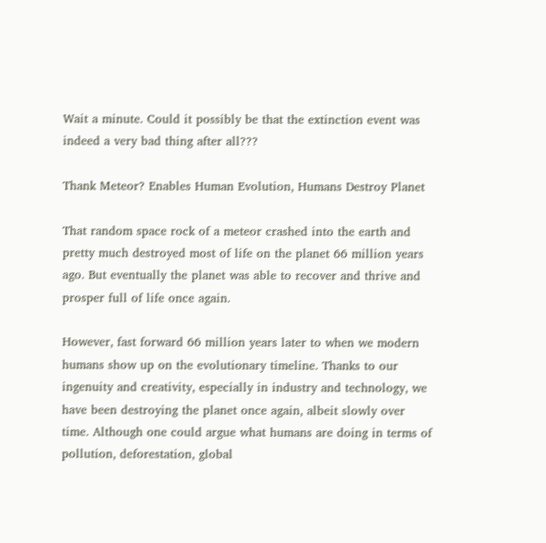Wait a minute. Could it possibly be that the extinction event was indeed a very bad thing after all???

Thank Meteor? Enables Human Evolution, Humans Destroy Planet

That random space rock of a meteor crashed into the earth and pretty much destroyed most of life on the planet 66 million years ago. But eventually the planet was able to recover and thrive and prosper full of life once again.

However, fast forward 66 million years later to when we modern humans show up on the evolutionary timeline. Thanks to our ingenuity and creativity, especially in industry and technology, we have been destroying the planet once again, albeit slowly over time. Although one could argue what humans are doing in terms of pollution, deforestation, global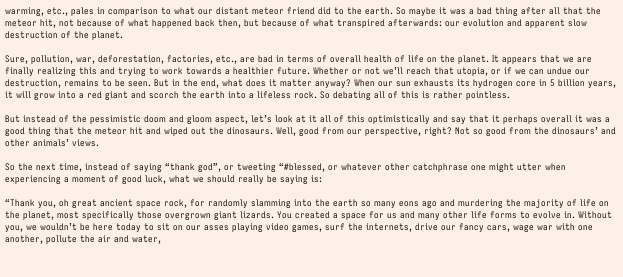warming, etc., pales in comparison to what our distant meteor friend did to the earth. So maybe it was a bad thing after all that the meteor hit, not because of what happened back then, but because of what transpired afterwards: our evolution and apparent slow destruction of the planet.

Sure, pollution, war, deforestation, factories, etc., are bad in terms of overall health of life on the planet. It appears that we are finally realizing this and trying to work towards a healthier future. Whether or not we’ll reach that utopia, or if we can undue our destruction, remains to be seen. But in the end, what does it matter anyway? When our sun exhausts its hydrogen core in 5 billion years, it will grow into a red giant and scorch the earth into a lifeless rock. So debating all of this is rather pointless.

But instead of the pessimistic doom and gloom aspect, let’s look at it all of this optimistically and say that it perhaps overall it was a good thing that the meteor hit and wiped out the dinosaurs. Well, good from our perspective, right? Not so good from the dinosaurs’ and other animals’ views.

So the next time, instead of saying “thank god”, or tweeting “#blessed, or whatever other catchphrase one might utter when experiencing a moment of good luck, what we should really be saying is:

“Thank you, oh great ancient space rock, for randomly slamming into the earth so many eons ago and murdering the majority of life on the planet, most specifically those overgrown giant lizards. You created a space for us and many other life forms to evolve in. Without you, we wouldn’t be here today to sit on our asses playing video games, surf the internets, drive our fancy cars, wage war with one another, pollute the air and water,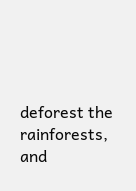deforest the rainforests, and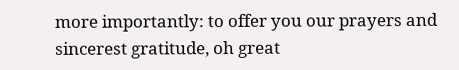more importantly: to offer you our prayers and sincerest gratitude, oh great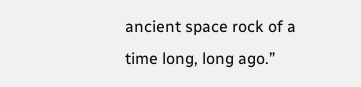ancient space rock of a time long, long ago.”